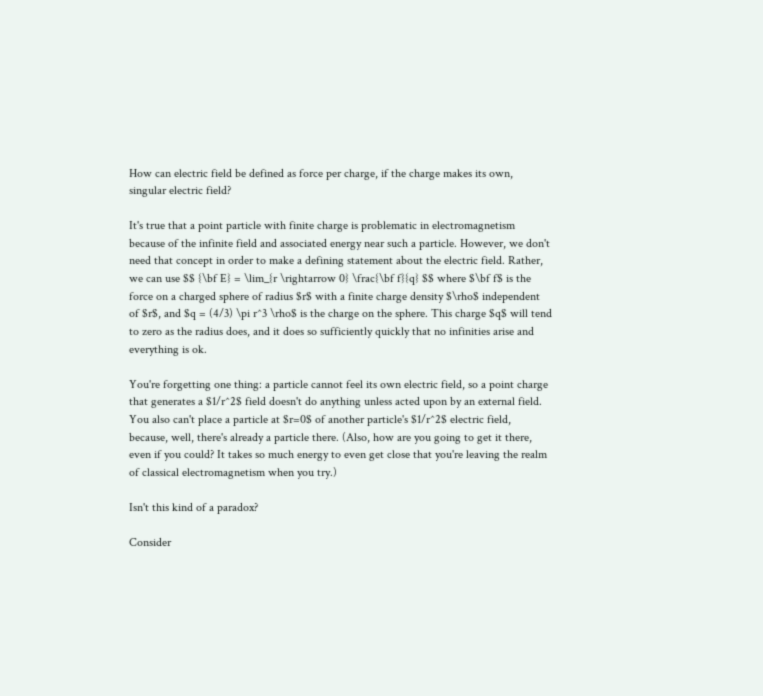How can electric field be defined as force per charge, if the charge makes its own, singular electric field?

It's true that a point particle with finite charge is problematic in electromagnetism because of the infinite field and associated energy near such a particle. However, we don't need that concept in order to make a defining statement about the electric field. Rather, we can use $$ {\bf E} = \lim_{r \rightarrow 0} \frac{\bf f}{q} $$ where $\bf f$ is the force on a charged sphere of radius $r$ with a finite charge density $\rho$ independent of $r$, and $q = (4/3) \pi r^3 \rho$ is the charge on the sphere. This charge $q$ will tend to zero as the radius does, and it does so sufficiently quickly that no infinities arise and everything is ok.

You're forgetting one thing: a particle cannot feel its own electric field, so a point charge that generates a $1/r^2$ field doesn't do anything unless acted upon by an external field. You also can't place a particle at $r=0$ of another particle's $1/r^2$ electric field, because, well, there's already a particle there. (Also, how are you going to get it there, even if you could? It takes so much energy to even get close that you're leaving the realm of classical electromagnetism when you try.)

Isn't this kind of a paradox?

Consider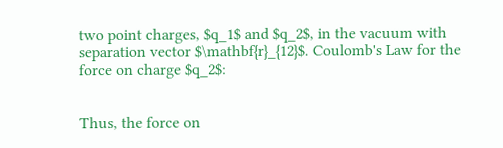two point charges, $q_1$ and $q_2$, in the vacuum with separation vector $\mathbf{r}_{12}$. Coulomb's Law for the force on charge $q_2$:


Thus, the force on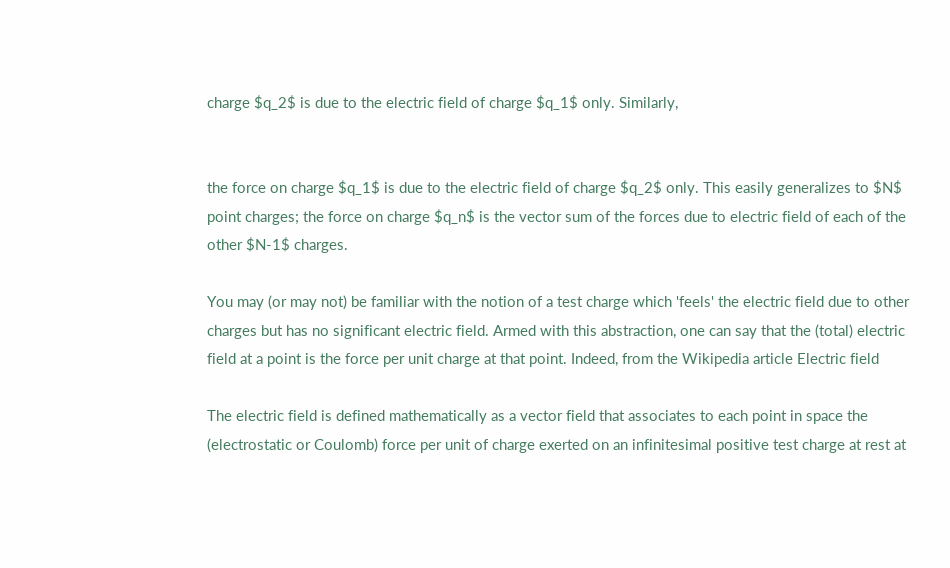charge $q_2$ is due to the electric field of charge $q_1$ only. Similarly,


the force on charge $q_1$ is due to the electric field of charge $q_2$ only. This easily generalizes to $N$ point charges; the force on charge $q_n$ is the vector sum of the forces due to electric field of each of the other $N-1$ charges.

You may (or may not) be familiar with the notion of a test charge which 'feels' the electric field due to other charges but has no significant electric field. Armed with this abstraction, one can say that the (total) electric field at a point is the force per unit charge at that point. Indeed, from the Wikipedia article Electric field

The electric field is defined mathematically as a vector field that associates to each point in space the (electrostatic or Coulomb) force per unit of charge exerted on an infinitesimal positive test charge at rest at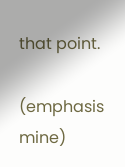that point.

(emphasis mine)